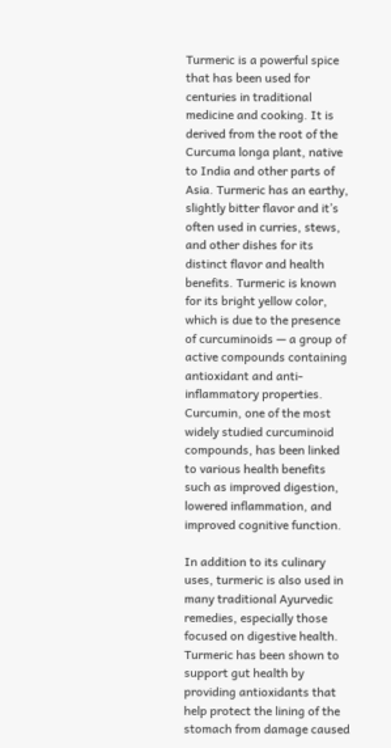Turmeric is a powerful spice that has been used for centuries in traditional medicine and cooking. It is derived from the root of the Curcuma longa plant, native to India and other parts of Asia. Turmeric has an earthy, slightly bitter flavor and it’s often used in curries, stews, and other dishes for its distinct flavor and health benefits. Turmeric is known for its bright yellow color, which is due to the presence of curcuminoids — a group of active compounds containing antioxidant and anti-inflammatory properties. Curcumin, one of the most widely studied curcuminoid compounds, has been linked to various health benefits such as improved digestion, lowered inflammation, and improved cognitive function.

In addition to its culinary uses, turmeric is also used in many traditional Ayurvedic remedies, especially those focused on digestive health. Turmeric has been shown to support gut health by providing antioxidants that help protect the lining of the stomach from damage caused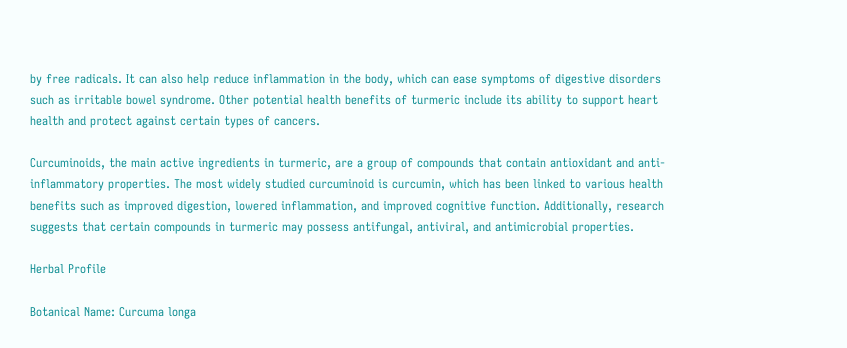by free radicals. It can also help reduce inflammation in the body, which can ease symptoms of digestive disorders such as irritable bowel syndrome. Other potential health benefits of turmeric include its ability to support heart health and protect against certain types of cancers.

Curcuminoids, the main active ingredients in turmeric, are a group of compounds that contain antioxidant and anti-inflammatory properties. The most widely studied curcuminoid is curcumin, which has been linked to various health benefits such as improved digestion, lowered inflammation, and improved cognitive function. Additionally, research suggests that certain compounds in turmeric may possess antifungal, antiviral, and antimicrobial properties.

Herbal Profile

Botanical Name: Curcuma longa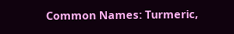Common Names: Turmeric,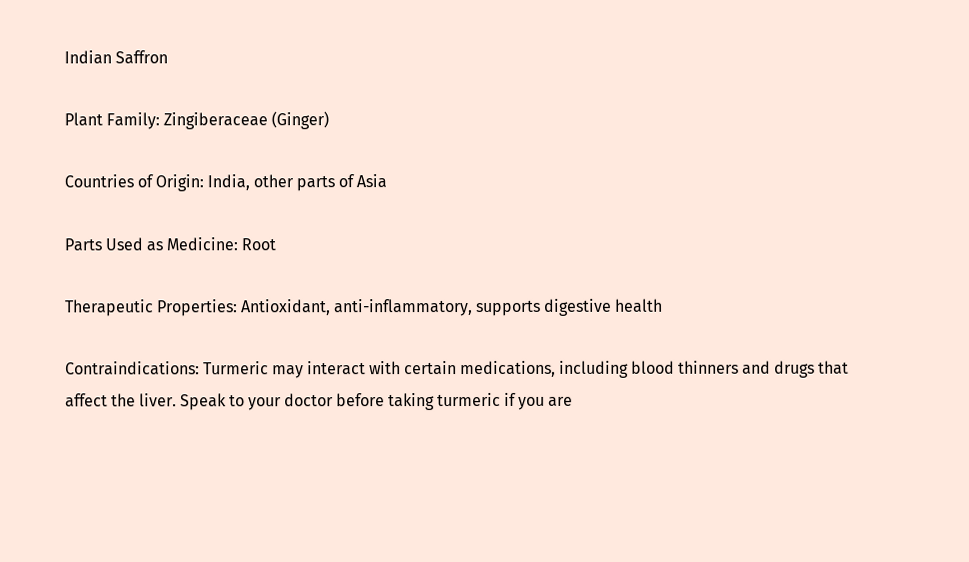Indian Saffron

Plant Family: Zingiberaceae (Ginger)

Countries of Origin: India, other parts of Asia

Parts Used as Medicine: Root

Therapeutic Properties: Antioxidant, anti-inflammatory, supports digestive health

Contraindications: Turmeric may interact with certain medications, including blood thinners and drugs that affect the liver. Speak to your doctor before taking turmeric if you are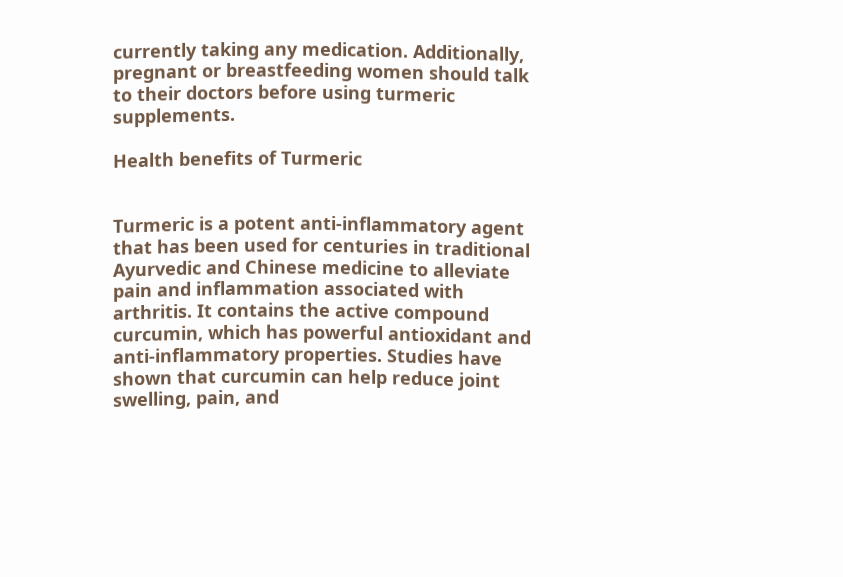currently taking any medication. Additionally, pregnant or breastfeeding women should talk to their doctors before using turmeric supplements.

Health benefits of Turmeric


Turmeric is a potent anti-inflammatory agent that has been used for centuries in traditional Ayurvedic and Chinese medicine to alleviate pain and inflammation associated with arthritis. It contains the active compound curcumin, which has powerful antioxidant and anti-inflammatory properties. Studies have shown that curcumin can help reduce joint swelling, pain, and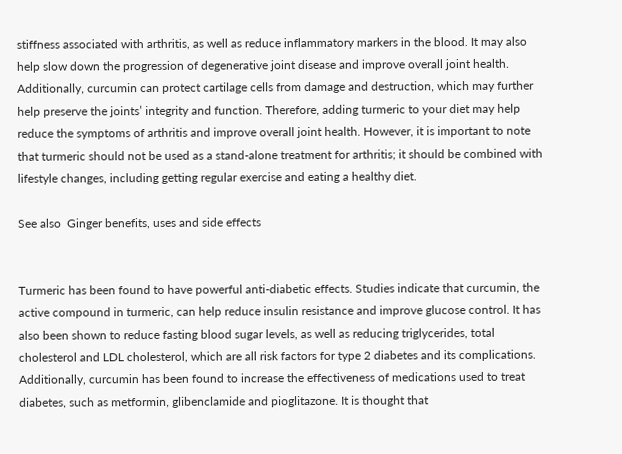stiffness associated with arthritis, as well as reduce inflammatory markers in the blood. It may also help slow down the progression of degenerative joint disease and improve overall joint health. Additionally, curcumin can protect cartilage cells from damage and destruction, which may further help preserve the joints’ integrity and function. Therefore, adding turmeric to your diet may help reduce the symptoms of arthritis and improve overall joint health. However, it is important to note that turmeric should not be used as a stand-alone treatment for arthritis; it should be combined with lifestyle changes, including getting regular exercise and eating a healthy diet.

See also  Ginger benefits, uses and side effects


Turmeric has been found to have powerful anti-diabetic effects. Studies indicate that curcumin, the active compound in turmeric, can help reduce insulin resistance and improve glucose control. It has also been shown to reduce fasting blood sugar levels, as well as reducing triglycerides, total cholesterol and LDL cholesterol, which are all risk factors for type 2 diabetes and its complications. Additionally, curcumin has been found to increase the effectiveness of medications used to treat diabetes, such as metformin, glibenclamide and pioglitazone. It is thought that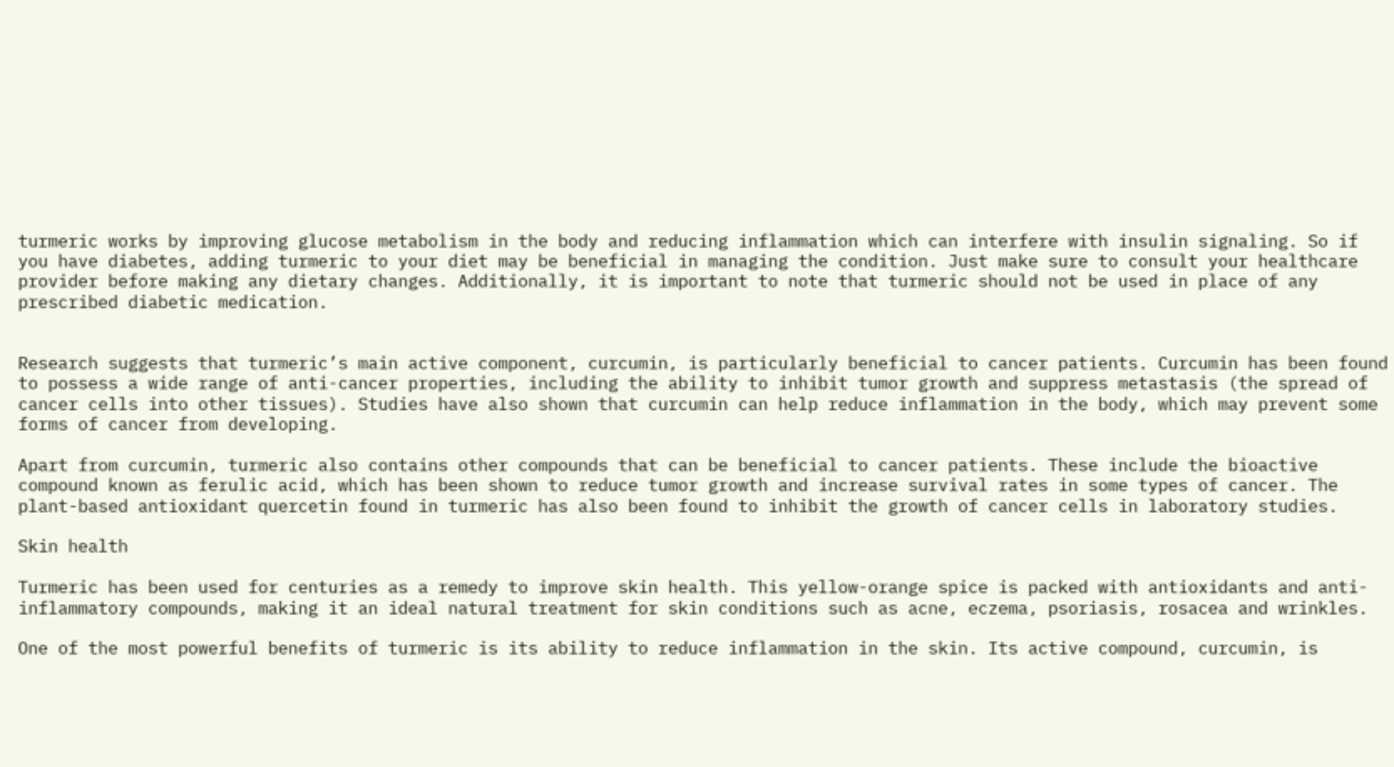turmeric works by improving glucose metabolism in the body and reducing inflammation which can interfere with insulin signaling. So if you have diabetes, adding turmeric to your diet may be beneficial in managing the condition. Just make sure to consult your healthcare provider before making any dietary changes. Additionally, it is important to note that turmeric should not be used in place of any prescribed diabetic medication.


Research suggests that turmeric’s main active component, curcumin, is particularly beneficial to cancer patients. Curcumin has been found to possess a wide range of anti-cancer properties, including the ability to inhibit tumor growth and suppress metastasis (the spread of cancer cells into other tissues). Studies have also shown that curcumin can help reduce inflammation in the body, which may prevent some forms of cancer from developing.

Apart from curcumin, turmeric also contains other compounds that can be beneficial to cancer patients. These include the bioactive compound known as ferulic acid, which has been shown to reduce tumor growth and increase survival rates in some types of cancer. The plant-based antioxidant quercetin found in turmeric has also been found to inhibit the growth of cancer cells in laboratory studies.

Skin health

Turmeric has been used for centuries as a remedy to improve skin health. This yellow-orange spice is packed with antioxidants and anti-inflammatory compounds, making it an ideal natural treatment for skin conditions such as acne, eczema, psoriasis, rosacea and wrinkles.

One of the most powerful benefits of turmeric is its ability to reduce inflammation in the skin. Its active compound, curcumin, is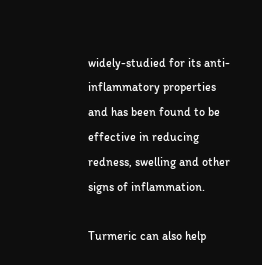widely-studied for its anti-inflammatory properties and has been found to be effective in reducing redness, swelling and other signs of inflammation.

Turmeric can also help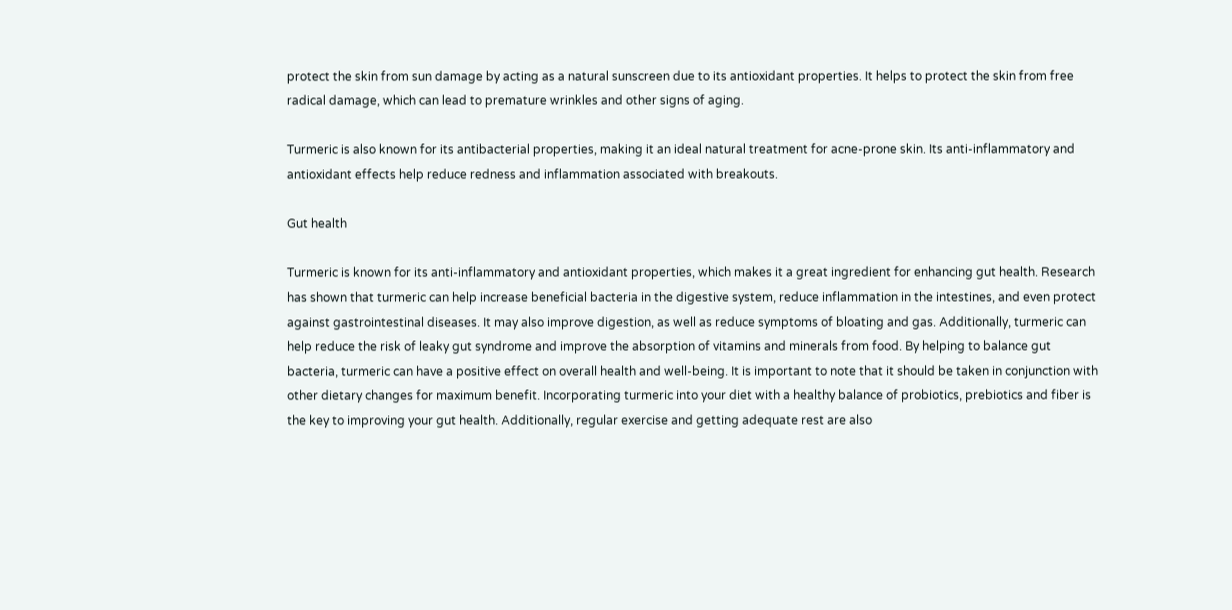protect the skin from sun damage by acting as a natural sunscreen due to its antioxidant properties. It helps to protect the skin from free radical damage, which can lead to premature wrinkles and other signs of aging.

Turmeric is also known for its antibacterial properties, making it an ideal natural treatment for acne-prone skin. Its anti-inflammatory and antioxidant effects help reduce redness and inflammation associated with breakouts.

Gut health

Turmeric is known for its anti-inflammatory and antioxidant properties, which makes it a great ingredient for enhancing gut health. Research has shown that turmeric can help increase beneficial bacteria in the digestive system, reduce inflammation in the intestines, and even protect against gastrointestinal diseases. It may also improve digestion, as well as reduce symptoms of bloating and gas. Additionally, turmeric can help reduce the risk of leaky gut syndrome and improve the absorption of vitamins and minerals from food. By helping to balance gut bacteria, turmeric can have a positive effect on overall health and well-being. It is important to note that it should be taken in conjunction with other dietary changes for maximum benefit. Incorporating turmeric into your diet with a healthy balance of probiotics, prebiotics and fiber is the key to improving your gut health. Additionally, regular exercise and getting adequate rest are also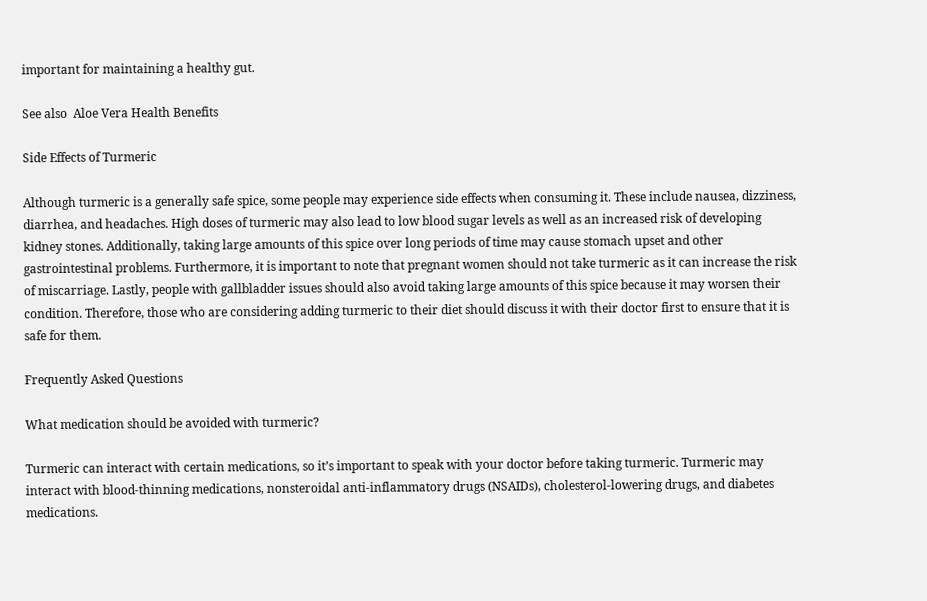important for maintaining a healthy gut.

See also  Aloe Vera Health Benefits

Side Effects of Turmeric

Although turmeric is a generally safe spice, some people may experience side effects when consuming it. These include nausea, dizziness, diarrhea, and headaches. High doses of turmeric may also lead to low blood sugar levels as well as an increased risk of developing kidney stones. Additionally, taking large amounts of this spice over long periods of time may cause stomach upset and other gastrointestinal problems. Furthermore, it is important to note that pregnant women should not take turmeric as it can increase the risk of miscarriage. Lastly, people with gallbladder issues should also avoid taking large amounts of this spice because it may worsen their condition. Therefore, those who are considering adding turmeric to their diet should discuss it with their doctor first to ensure that it is safe for them.

Frequently Asked Questions

What medication should be avoided with turmeric?

Turmeric can interact with certain medications, so it’s important to speak with your doctor before taking turmeric. Turmeric may interact with blood-thinning medications, nonsteroidal anti-inflammatory drugs (NSAIDs), cholesterol-lowering drugs, and diabetes medications.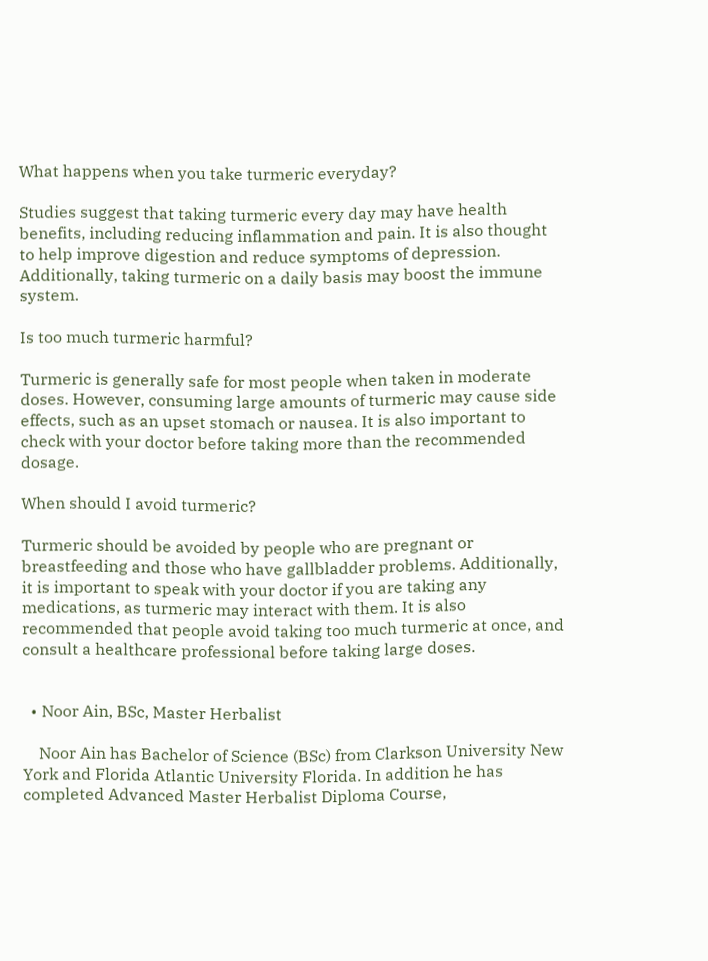What happens when you take turmeric everyday?

Studies suggest that taking turmeric every day may have health benefits, including reducing inflammation and pain. It is also thought to help improve digestion and reduce symptoms of depression. Additionally, taking turmeric on a daily basis may boost the immune system.

Is too much turmeric harmful?

Turmeric is generally safe for most people when taken in moderate doses. However, consuming large amounts of turmeric may cause side effects, such as an upset stomach or nausea. It is also important to check with your doctor before taking more than the recommended dosage.

When should I avoid turmeric?

Turmeric should be avoided by people who are pregnant or breastfeeding and those who have gallbladder problems. Additionally, it is important to speak with your doctor if you are taking any medications, as turmeric may interact with them. It is also recommended that people avoid taking too much turmeric at once, and consult a healthcare professional before taking large doses.


  • Noor Ain, BSc, Master Herbalist

    Noor Ain has Bachelor of Science (BSc) from Clarkson University New York and Florida Atlantic University Florida. In addition he has completed Advanced Master Herbalist Diploma Course,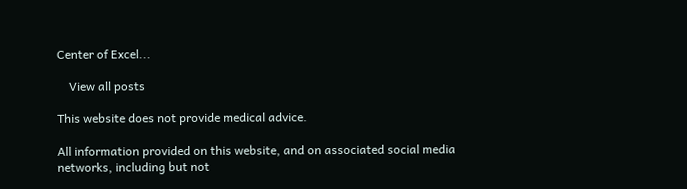Center of Excel...

    View all posts

This website does not provide medical advice.

All information provided on this website, and on associated social media networks, including but not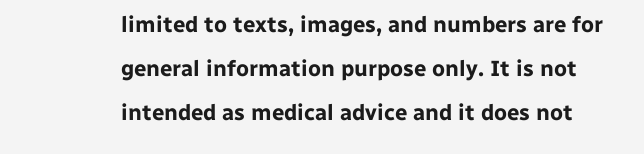limited to texts, images, and numbers are for general information purpose only. It is not intended as medical advice and it does not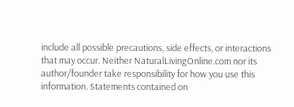include all possible precautions, side effects, or interactions that may occur. Neither NaturalLivingOnline.com nor its author/founder take responsibility for how you use this information. Statements contained on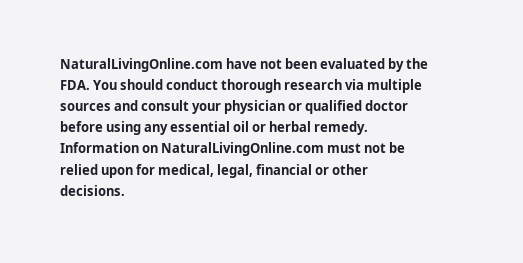NaturalLivingOnline.com have not been evaluated by the FDA. You should conduct thorough research via multiple sources and consult your physician or qualified doctor before using any essential oil or herbal remedy. Information on NaturalLivingOnline.com must not be relied upon for medical, legal, financial or other decisions.